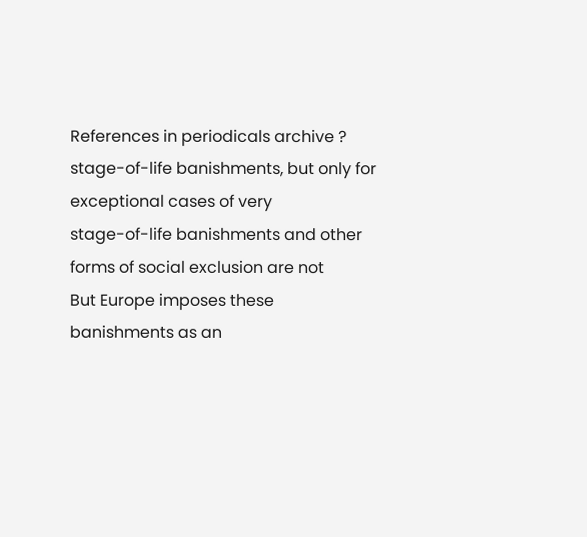References in periodicals archive ?
stage-of-life banishments, but only for exceptional cases of very
stage-of-life banishments and other forms of social exclusion are not
But Europe imposes these banishments as an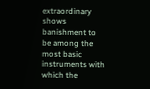extraordinary
shows banishment to be among the most basic instruments with which the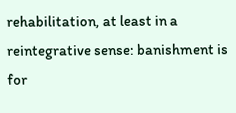rehabilitation, at least in a reintegrative sense: banishment is for